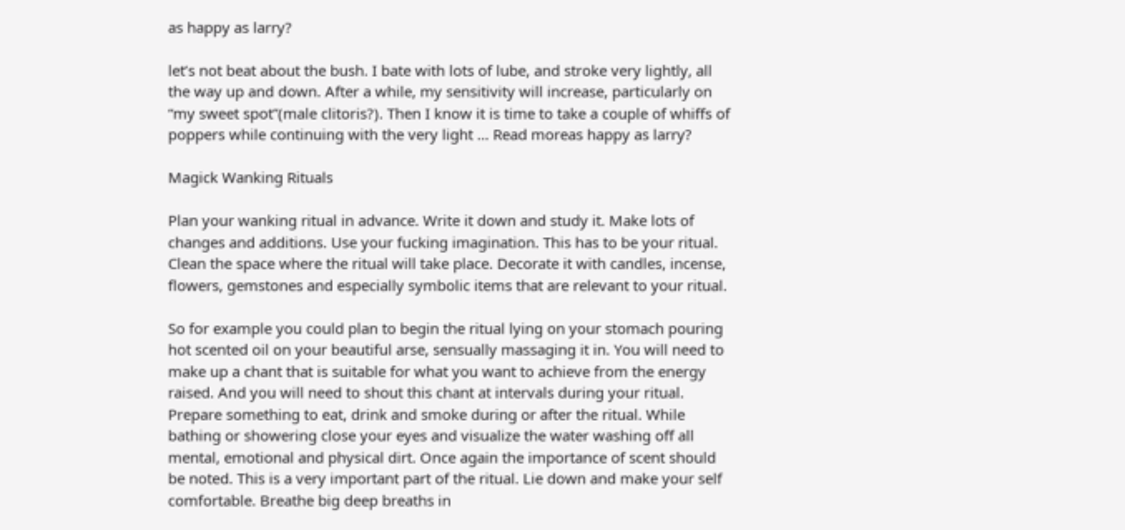as happy as larry?

let’s not beat about the bush. I bate with lots of lube, and stroke very lightly, all the way up and down. After a while, my sensitivity will increase, particularly on “my sweet spot”(male clitoris?). Then I know it is time to take a couple of whiffs of poppers while continuing with the very light … Read moreas happy as larry?

Magick Wanking Rituals

Plan your wanking ritual in advance. Write it down and study it. Make lots of changes and additions. Use your fucking imagination. This has to be your ritual. Clean the space where the ritual will take place. Decorate it with candles, incense, flowers, gemstones and especially symbolic items that are relevant to your ritual.

So for example you could plan to begin the ritual lying on your stomach pouring hot scented oil on your beautiful arse, sensually massaging it in. You will need to make up a chant that is suitable for what you want to achieve from the energy raised. And you will need to shout this chant at intervals during your ritual. Prepare something to eat, drink and smoke during or after the ritual. While bathing or showering close your eyes and visualize the water washing off all mental, emotional and physical dirt. Once again the importance of scent should be noted. This is a very important part of the ritual. Lie down and make your self comfortable. Breathe big deep breaths in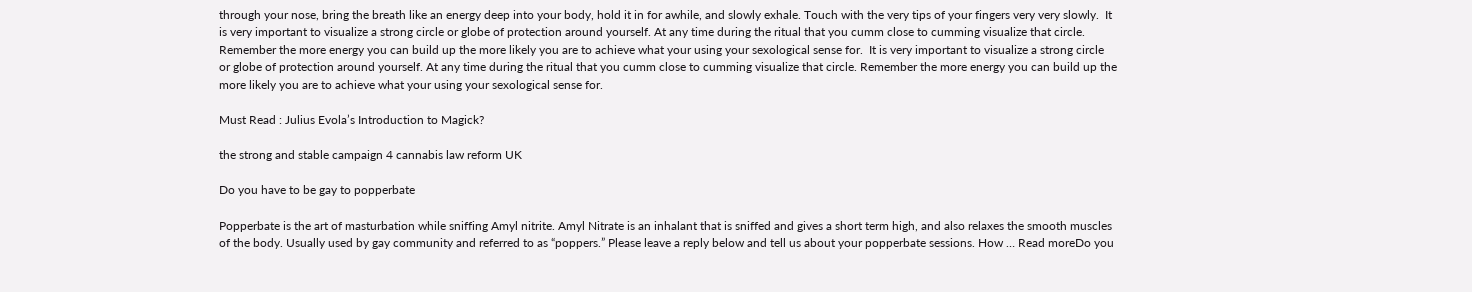through your nose, bring the breath like an energy deep into your body, hold it in for awhile, and slowly exhale. Touch with the very tips of your fingers very very slowly.  It is very important to visualize a strong circle or globe of protection around yourself. At any time during the ritual that you cumm close to cumming visualize that circle. Remember the more energy you can build up the more likely you are to achieve what your using your sexological sense for.  It is very important to visualize a strong circle or globe of protection around yourself. At any time during the ritual that you cumm close to cumming visualize that circle. Remember the more energy you can build up the more likely you are to achieve what your using your sexological sense for.

Must Read : Julius Evola’s Introduction to Magick?

the strong and stable campaign 4 cannabis law reform UK

Do you have to be gay to popperbate

Popperbate is the art of masturbation while sniffing Amyl nitrite. Amyl Nitrate is an inhalant that is sniffed and gives a short term high, and also relaxes the smooth muscles of the body. Usually used by gay community and referred to as “poppers.” Please leave a reply below and tell us about your popperbate sessions. How … Read moreDo you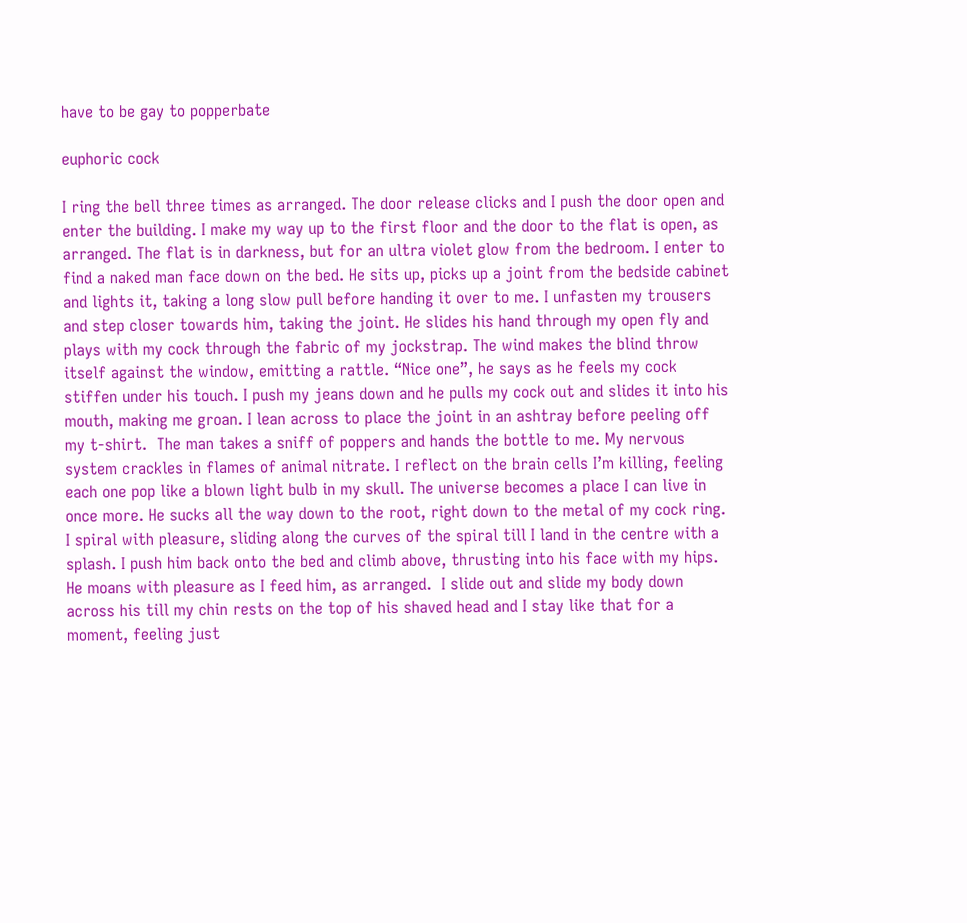have to be gay to popperbate

euphoric cock

I ring the bell three times as arranged. The door release clicks and I push the door open and enter the building. I make my way up to the first floor and the door to the flat is open, as arranged. The flat is in darkness, but for an ultra violet glow from the bedroom. I enter to find a naked man face down on the bed. He sits up, picks up a joint from the bedside cabinet and lights it, taking a long slow pull before handing it over to me. I unfasten my trousers and step closer towards him, taking the joint. He slides his hand through my open fly and plays with my cock through the fabric of my jockstrap. The wind makes the blind throw itself against the window, emitting a rattle. “Nice one”, he says as he feels my cock stiffen under his touch. I push my jeans down and he pulls my cock out and slides it into his mouth, making me groan. I lean across to place the joint in an ashtray before peeling off my t-shirt.  The man takes a sniff of poppers and hands the bottle to me. My nervous system crackles in flames of animal nitrate. I reflect on the brain cells I’m killing, feeling each one pop like a blown light bulb in my skull. The universe becomes a place I can live in once more. He sucks all the way down to the root, right down to the metal of my cock ring. I spiral with pleasure, sliding along the curves of the spiral till I land in the centre with a splash. I push him back onto the bed and climb above, thrusting into his face with my hips. He moans with pleasure as I feed him, as arranged.  I slide out and slide my body down across his till my chin rests on the top of his shaved head and I stay like that for a moment, feeling just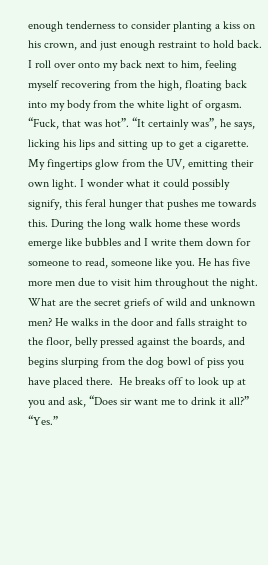enough tenderness to consider planting a kiss on his crown, and just enough restraint to hold back. I roll over onto my back next to him, feeling myself recovering from the high, floating back into my body from the white light of orgasm. “Fuck, that was hot”. “It certainly was”, he says, licking his lips and sitting up to get a cigarette. My fingertips glow from the UV, emitting their own light. I wonder what it could possibly signify, this feral hunger that pushes me towards this. During the long walk home these words emerge like bubbles and I write them down for someone to read, someone like you. He has five more men due to visit him throughout the night. What are the secret griefs of wild and unknown men? He walks in the door and falls straight to the floor, belly pressed against the boards, and begins slurping from the dog bowl of piss you have placed there.  He breaks off to look up at you and ask, “Does sir want me to drink it all?”   “Yes.”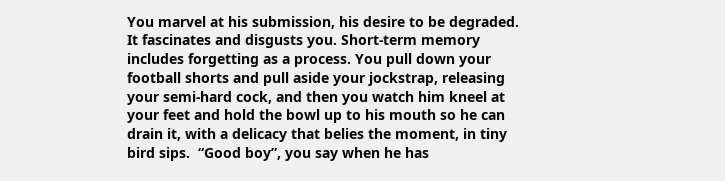You marvel at his submission, his desire to be degraded. It fascinates and disgusts you. Short-term memory includes forgetting as a process. You pull down your football shorts and pull aside your jockstrap, releasing your semi-hard cock, and then you watch him kneel at your feet and hold the bowl up to his mouth so he can drain it, with a delicacy that belies the moment, in tiny bird sips.  “Good boy”, you say when he has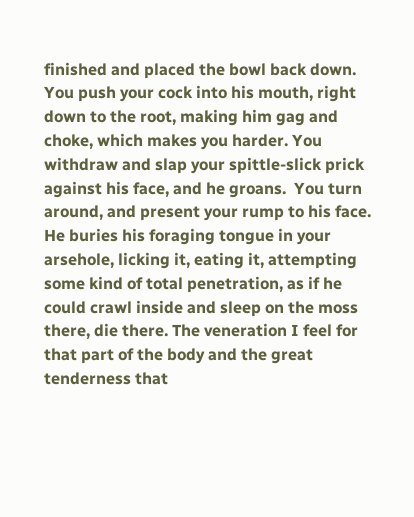finished and placed the bowl back down. You push your cock into his mouth, right down to the root, making him gag and choke, which makes you harder. You withdraw and slap your spittle-slick prick against his face, and he groans.  You turn around, and present your rump to his face. He buries his foraging tongue in your arsehole, licking it, eating it, attempting some kind of total penetration, as if he could crawl inside and sleep on the moss there, die there. The veneration I feel for that part of the body and the great tenderness that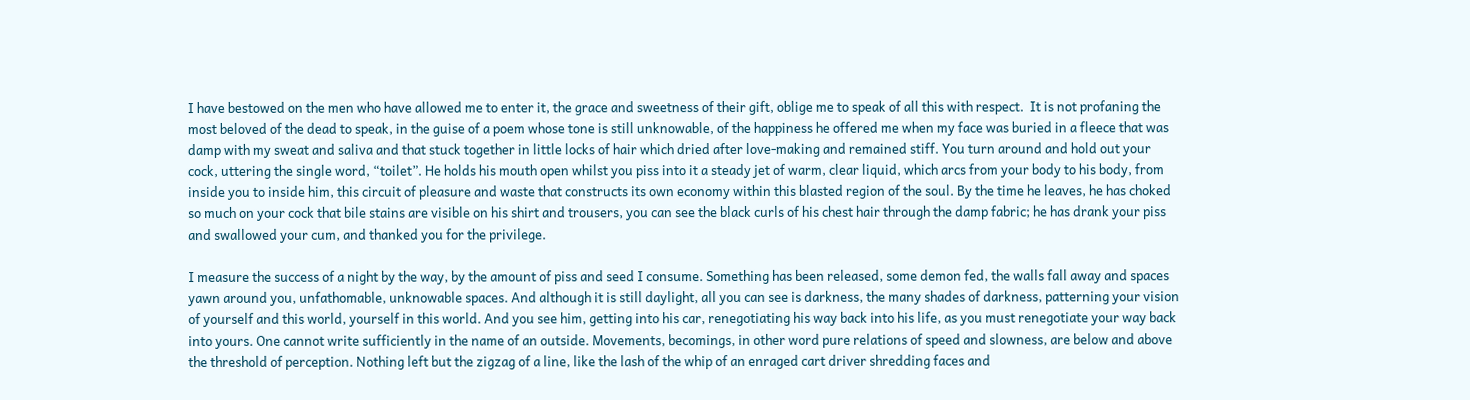I have bestowed on the men who have allowed me to enter it, the grace and sweetness of their gift, oblige me to speak of all this with respect.  It is not profaning the most beloved of the dead to speak, in the guise of a poem whose tone is still unknowable, of the happiness he offered me when my face was buried in a fleece that was damp with my sweat and saliva and that stuck together in little locks of hair which dried after love-making and remained stiff. You turn around and hold out your cock, uttering the single word, “toilet”. He holds his mouth open whilst you piss into it a steady jet of warm, clear liquid, which arcs from your body to his body, from inside you to inside him, this circuit of pleasure and waste that constructs its own economy within this blasted region of the soul. By the time he leaves, he has choked so much on your cock that bile stains are visible on his shirt and trousers, you can see the black curls of his chest hair through the damp fabric; he has drank your piss and swallowed your cum, and thanked you for the privilege.

I measure the success of a night by the way, by the amount of piss and seed I consume. Something has been released, some demon fed, the walls fall away and spaces yawn around you, unfathomable, unknowable spaces. And although it is still daylight, all you can see is darkness, the many shades of darkness, patterning your vision of yourself and this world, yourself in this world. And you see him, getting into his car, renegotiating his way back into his life, as you must renegotiate your way back into yours. One cannot write sufficiently in the name of an outside. Movements, becomings, in other word pure relations of speed and slowness, are below and above the threshold of perception. Nothing left but the zigzag of a line, like the lash of the whip of an enraged cart driver shredding faces and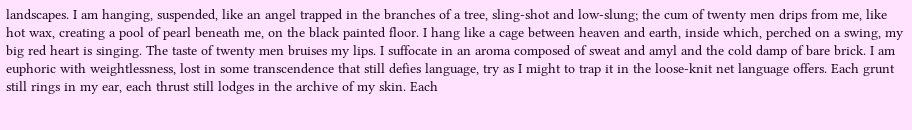landscapes. I am hanging, suspended, like an angel trapped in the branches of a tree, sling-shot and low-slung; the cum of twenty men drips from me, like hot wax, creating a pool of pearl beneath me, on the black painted floor. I hang like a cage between heaven and earth, inside which, perched on a swing, my big red heart is singing. The taste of twenty men bruises my lips. I suffocate in an aroma composed of sweat and amyl and the cold damp of bare brick. I am euphoric with weightlessness, lost in some transcendence that still defies language, try as I might to trap it in the loose-knit net language offers. Each grunt still rings in my ear, each thrust still lodges in the archive of my skin. Each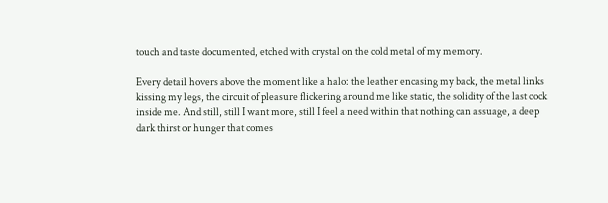touch and taste documented, etched with crystal on the cold metal of my memory.

Every detail hovers above the moment like a halo: the leather encasing my back, the metal links kissing my legs, the circuit of pleasure flickering around me like static, the solidity of the last cock inside me. And still, still I want more, still I feel a need within that nothing can assuage, a deep dark thirst or hunger that comes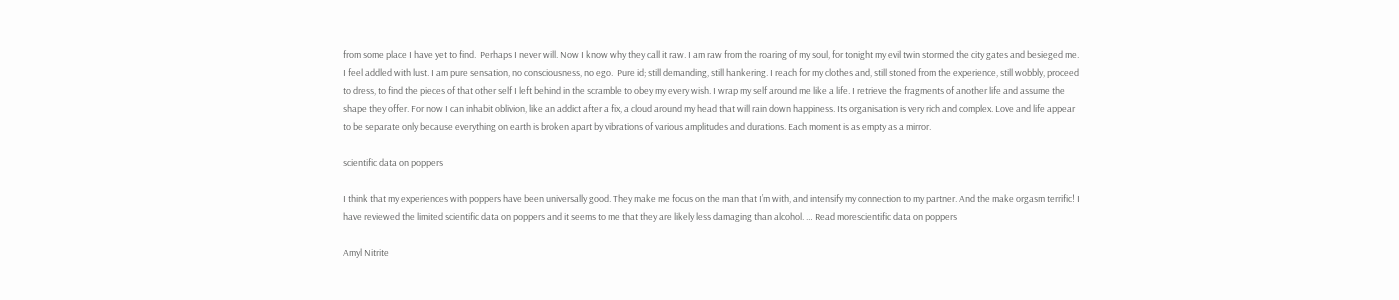from some place I have yet to find.  Perhaps I never will. Now I know why they call it raw. I am raw from the roaring of my soul, for tonight my evil twin stormed the city gates and besieged me. I feel addled with lust. I am pure sensation, no consciousness, no ego.  Pure id; still demanding, still hankering. I reach for my clothes and, still stoned from the experience, still wobbly, proceed to dress, to find the pieces of that other self I left behind in the scramble to obey my every wish. I wrap my self around me like a life. I retrieve the fragments of another life and assume the shape they offer. For now I can inhabit oblivion, like an addict after a fix, a cloud around my head that will rain down happiness. Its organisation is very rich and complex. Love and life appear to be separate only because everything on earth is broken apart by vibrations of various amplitudes and durations. Each moment is as empty as a mirror.

scientific data on poppers

I think that my experiences with poppers have been universally good. They make me focus on the man that I’m with, and intensify my connection to my partner. And the make orgasm terrific! I have reviewed the limited scientific data on poppers and it seems to me that they are likely less damaging than alcohol. … Read morescientific data on poppers

Amyl Nitrite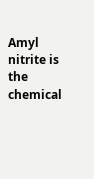Amyl nitrite is the chemical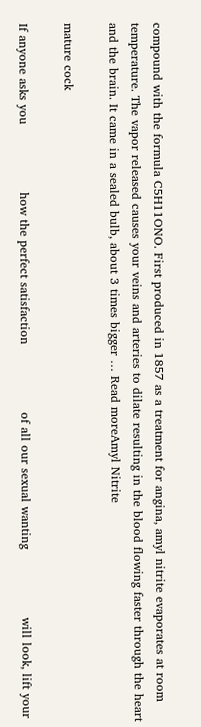compound with the formula C5H11ONO. First produced in 1857 as a treatment for angina, amyl nitrite evaporates at room temperature. The vapor released causes your veins and arteries to dilate resulting in the blood flowing faster through the heart and the brain. It came in a sealed bulb, about 3 times bigger … Read moreAmyl Nitrite

mature cock

If anyone asks you                 how the perfect satisfaction                 of all our sexual wanting                 will look, lift your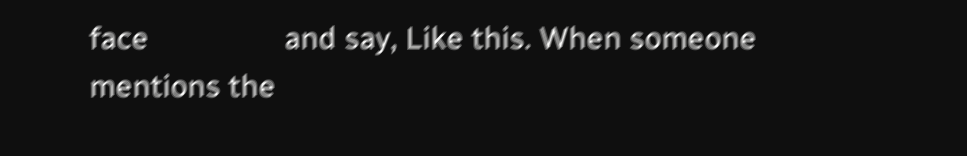face                 and say, Like this. When someone mentions the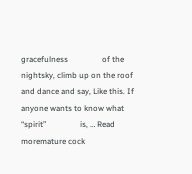gracefulness                 of the nightsky, climb up on the roof                 and dance and say, Like this. If anyone wants to know what “spirit”                 is, … Read moremature cock